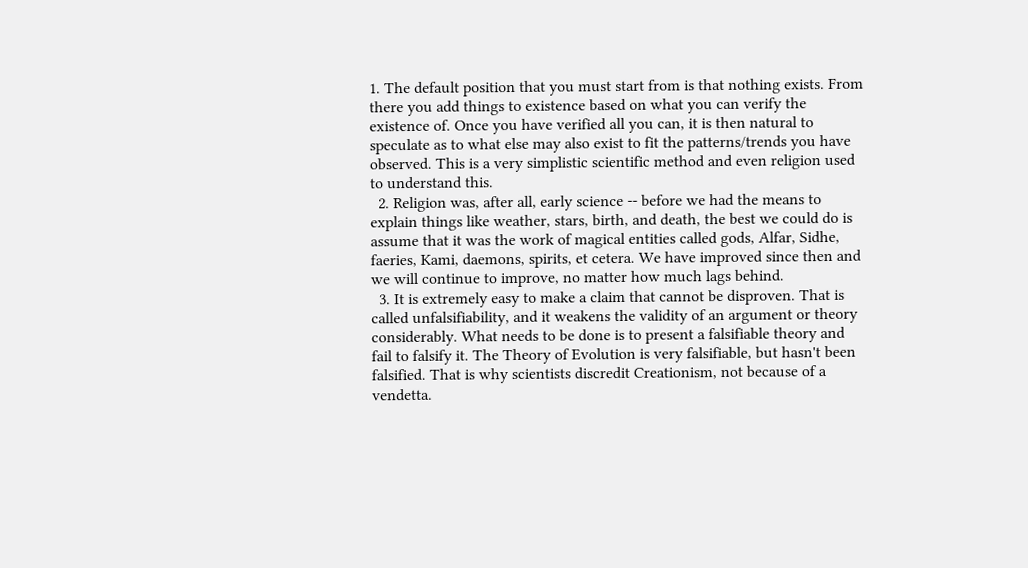1. The default position that you must start from is that nothing exists. From there you add things to existence based on what you can verify the existence of. Once you have verified all you can, it is then natural to speculate as to what else may also exist to fit the patterns/trends you have observed. This is a very simplistic scientific method and even religion used to understand this.
  2. Religion was, after all, early science -- before we had the means to explain things like weather, stars, birth, and death, the best we could do is assume that it was the work of magical entities called gods, Alfar, Sidhe, faeries, Kami, daemons, spirits, et cetera. We have improved since then and we will continue to improve, no matter how much lags behind.
  3. It is extremely easy to make a claim that cannot be disproven. That is called unfalsifiability, and it weakens the validity of an argument or theory considerably. What needs to be done is to present a falsifiable theory and fail to falsify it. The Theory of Evolution is very falsifiable, but hasn't been falsified. That is why scientists discredit Creationism, not because of a vendetta.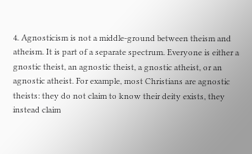4. Agnosticism is not a middle-ground between theism and atheism. It is part of a separate spectrum. Everyone is either a gnostic theist, an agnostic theist, a gnostic atheist, or an agnostic atheist. For example, most Christians are agnostic theists: they do not claim to know their deity exists, they instead claim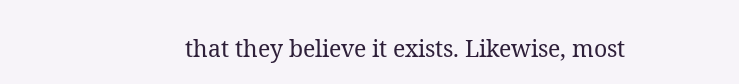that they believe it exists. Likewise, most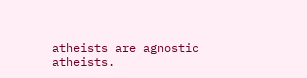atheists are agnostic atheists.